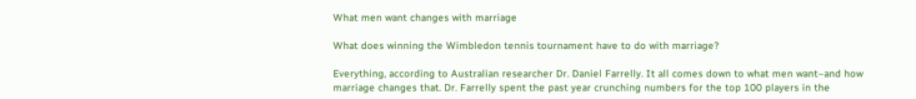What men want changes with marriage

What does winning the Wimbledon tennis tournament have to do with marriage?

Everything, according to Australian researcher Dr. Daniel Farrelly. It all comes down to what men want–and how marriage changes that. Dr. Farrelly spent the past year crunching numbers for the top 100 players in the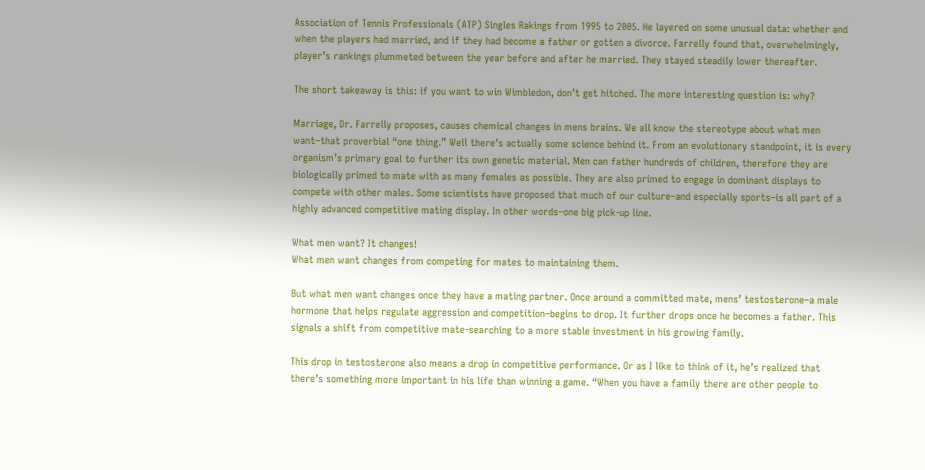Association of Tennis Professionals (ATP) Singles Rakings from 1995 to 2005. He layered on some unusual data: whether and when the players had married, and if they had become a father or gotten a divorce. Farrelly found that, overwhelmingly, player’s rankings plummeted between the year before and after he married. They stayed steadily lower thereafter.

The short takeaway is this: if you want to win Wimbledon, don’t get hitched. The more interesting question is: why?

Marriage, Dr. Farrelly proposes, causes chemical changes in mens brains. We all know the stereotype about what men want–that proverbial “one thing.” Well there’s actually some science behind it. From an evolutionary standpoint, it is every organism’s primary goal to further its own genetic material. Men can father hundreds of children, therefore they are biologically primed to mate with as many females as possible. They are also primed to engage in dominant displays to compete with other males. Some scientists have proposed that much of our culture–and especially sports–is all part of a highly advanced competitive mating display. In other words–one big pick-up line.

What men want? It changes!
What men want changes from competing for mates to maintaining them.

But what men want changes once they have a mating partner. Once around a committed mate, mens’ testosterone–a male hormone that helps regulate aggression and competition–begins to drop. It further drops once he becomes a father. This signals a shift from competitive mate-searching to a more stable investment in his growing family.

This drop in testosterone also means a drop in competitive performance. Or as I like to think of it, he’s realized that there’s something more important in his life than winning a game. “When you have a family there are other people to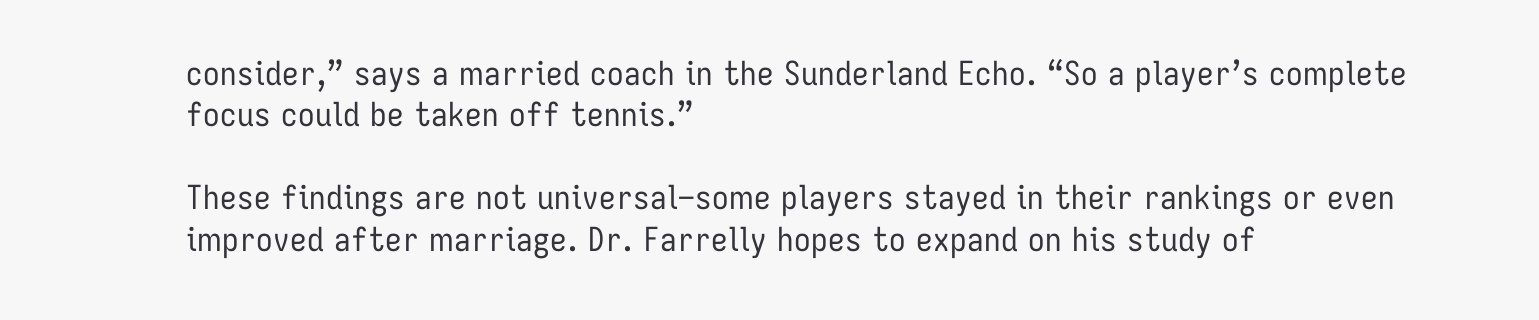consider,” says a married coach in the Sunderland Echo. “So a player’s complete focus could be taken off tennis.”

These findings are not universal–some players stayed in their rankings or even improved after marriage. Dr. Farrelly hopes to expand on his study of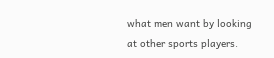what men want by looking at other sports players.